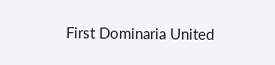First Dominaria United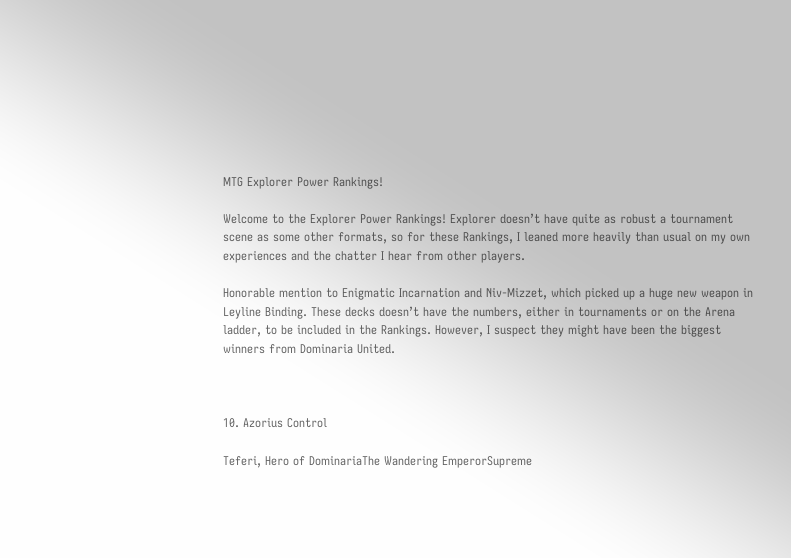MTG Explorer Power Rankings!

Welcome to the Explorer Power Rankings! Explorer doesn’t have quite as robust a tournament scene as some other formats, so for these Rankings, I leaned more heavily than usual on my own experiences and the chatter I hear from other players.

Honorable mention to Enigmatic Incarnation and Niv-Mizzet, which picked up a huge new weapon in Leyline Binding. These decks doesn’t have the numbers, either in tournaments or on the Arena ladder, to be included in the Rankings. However, I suspect they might have been the biggest winners from Dominaria United.



10. Azorius Control

Teferi, Hero of DominariaThe Wandering EmperorSupreme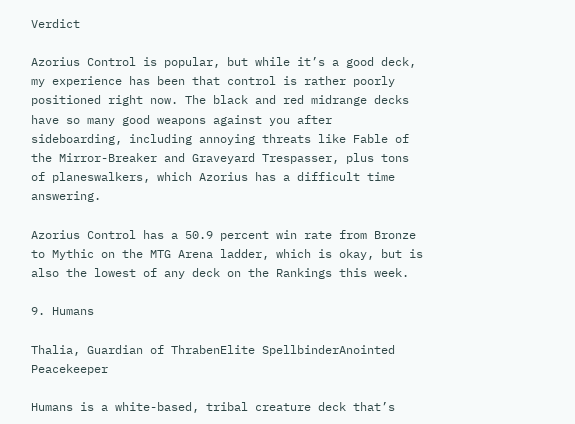Verdict

Azorius Control is popular, but while it’s a good deck, my experience has been that control is rather poorly positioned right now. The black and red midrange decks have so many good weapons against you after sideboarding, including annoying threats like Fable of the Mirror-Breaker and Graveyard Trespasser, plus tons of planeswalkers, which Azorius has a difficult time answering.

Azorius Control has a 50.9 percent win rate from Bronze to Mythic on the MTG Arena ladder, which is okay, but is also the lowest of any deck on the Rankings this week.

9. Humans

Thalia, Guardian of ThrabenElite SpellbinderAnointed Peacekeeper

Humans is a white-based, tribal creature deck that’s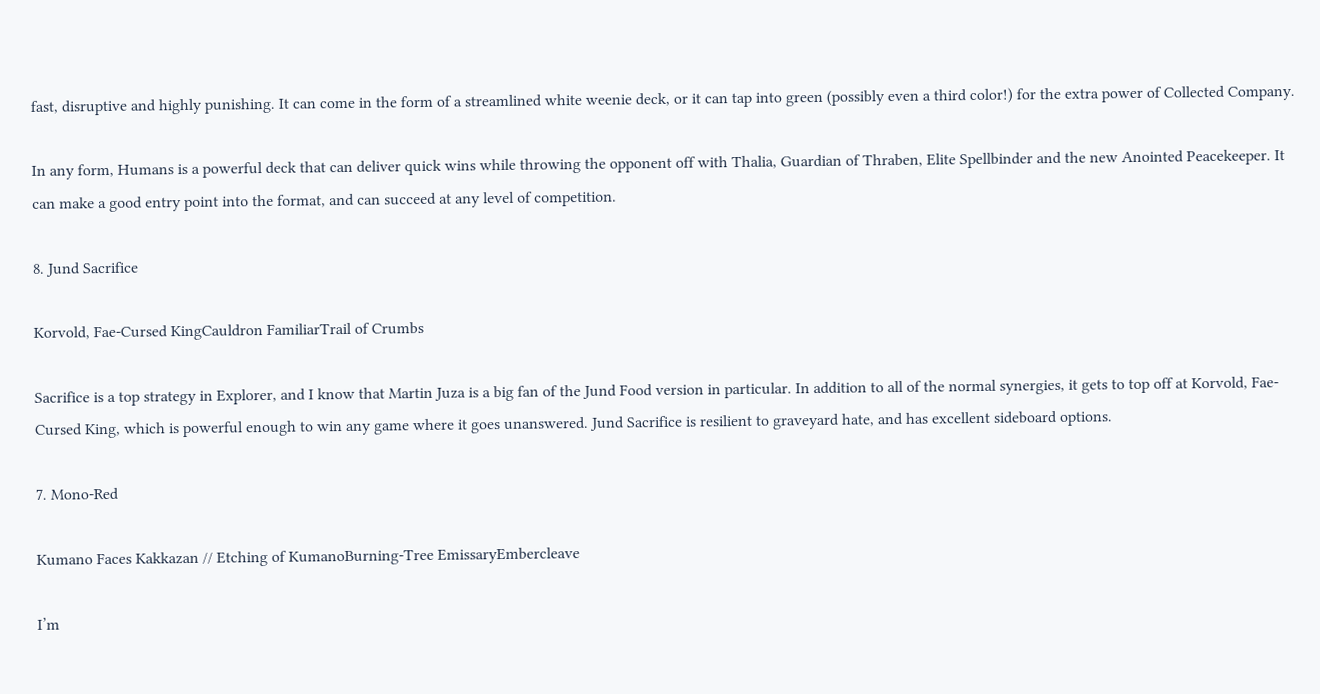fast, disruptive and highly punishing. It can come in the form of a streamlined white weenie deck, or it can tap into green (possibly even a third color!) for the extra power of Collected Company.

In any form, Humans is a powerful deck that can deliver quick wins while throwing the opponent off with Thalia, Guardian of Thraben, Elite Spellbinder and the new Anointed Peacekeeper. It can make a good entry point into the format, and can succeed at any level of competition.

8. Jund Sacrifice

Korvold, Fae-Cursed KingCauldron FamiliarTrail of Crumbs

Sacrifice is a top strategy in Explorer, and I know that Martin Juza is a big fan of the Jund Food version in particular. In addition to all of the normal synergies, it gets to top off at Korvold, Fae-Cursed King, which is powerful enough to win any game where it goes unanswered. Jund Sacrifice is resilient to graveyard hate, and has excellent sideboard options.

7. Mono-Red

Kumano Faces Kakkazan // Etching of KumanoBurning-Tree EmissaryEmbercleave

I’m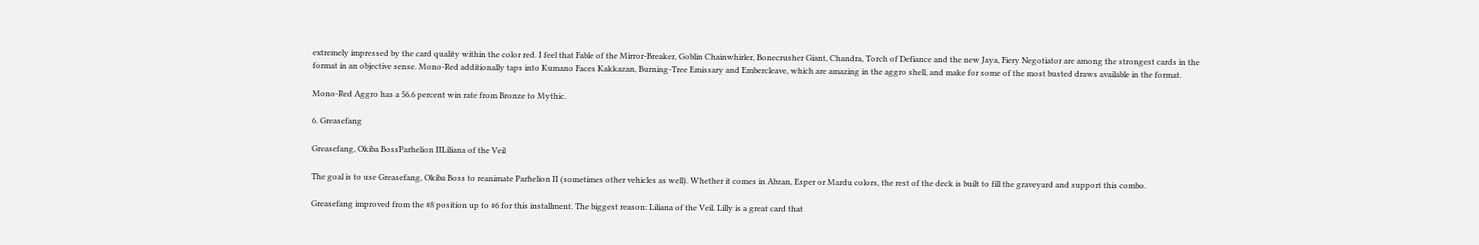extremely impressed by the card quality within the color red. I feel that Fable of the Mirror-Breaker, Goblin Chainwhirler, Bonecrusher Giant, Chandra, Torch of Defiance and the new Jaya, Fiery Negotiator are among the strongest cards in the format in an objective sense. Mono-Red additionally taps into Kumano Faces Kakkazan, Burning-Tree Emissary and Embercleave, which are amazing in the aggro shell, and make for some of the most busted draws available in the format.

Mono-Red Aggro has a 56.6 percent win rate from Bronze to Mythic.

6. Greasefang

Greasefang, Okiba BossParhelion IILiliana of the Veil

The goal is to use Greasefang, Okiba Boss to reanimate Parhelion II (sometimes other vehicles as well). Whether it comes in Abzan, Esper or Mardu colors, the rest of the deck is built to fill the graveyard and support this combo.

Greasefang improved from the #8 position up to #6 for this installment. The biggest reason: Liliana of the Veil. Lilly is a great card that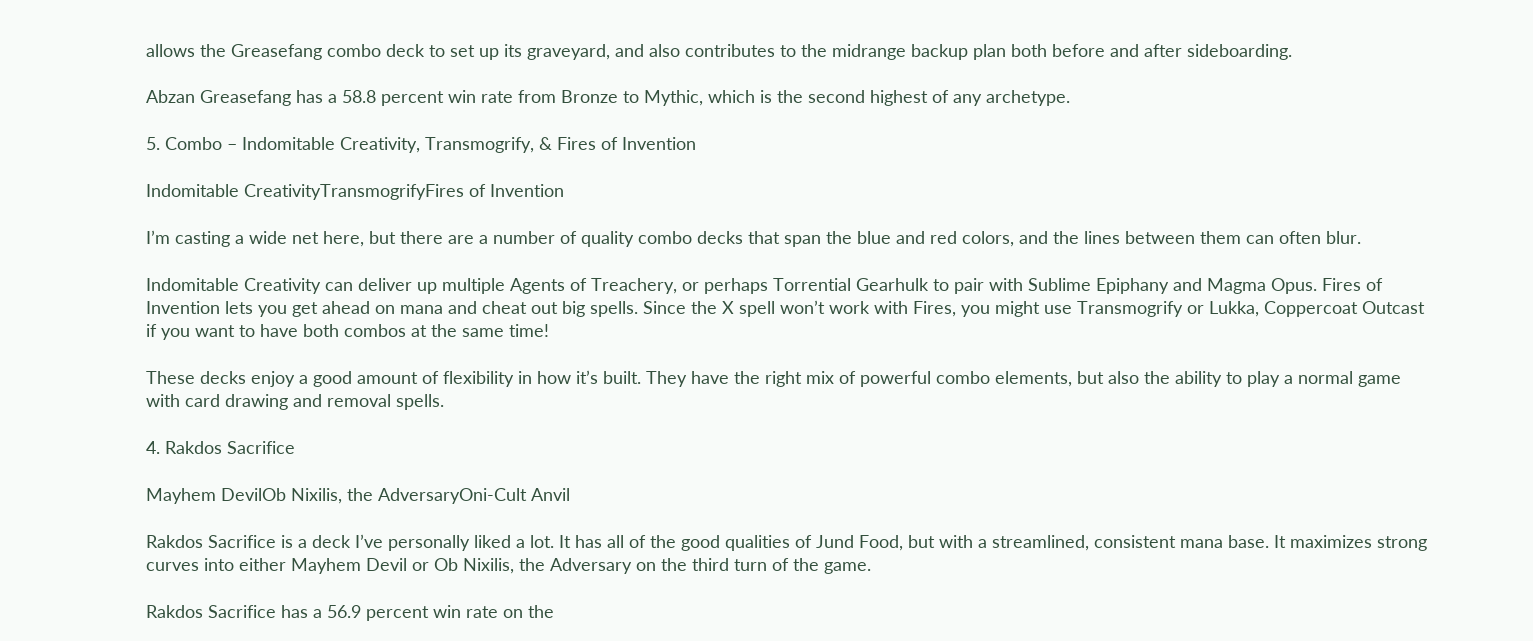allows the Greasefang combo deck to set up its graveyard, and also contributes to the midrange backup plan both before and after sideboarding.

Abzan Greasefang has a 58.8 percent win rate from Bronze to Mythic, which is the second highest of any archetype.

5. Combo – Indomitable Creativity, Transmogrify, & Fires of Invention

Indomitable CreativityTransmogrifyFires of Invention

I’m casting a wide net here, but there are a number of quality combo decks that span the blue and red colors, and the lines between them can often blur.

Indomitable Creativity can deliver up multiple Agents of Treachery, or perhaps Torrential Gearhulk to pair with Sublime Epiphany and Magma Opus. Fires of Invention lets you get ahead on mana and cheat out big spells. Since the X spell won’t work with Fires, you might use Transmogrify or Lukka, Coppercoat Outcast if you want to have both combos at the same time!

These decks enjoy a good amount of flexibility in how it’s built. They have the right mix of powerful combo elements, but also the ability to play a normal game with card drawing and removal spells.

4. Rakdos Sacrifice

Mayhem DevilOb Nixilis, the AdversaryOni-Cult Anvil

Rakdos Sacrifice is a deck I’ve personally liked a lot. It has all of the good qualities of Jund Food, but with a streamlined, consistent mana base. It maximizes strong curves into either Mayhem Devil or Ob Nixilis, the Adversary on the third turn of the game.

Rakdos Sacrifice has a 56.9 percent win rate on the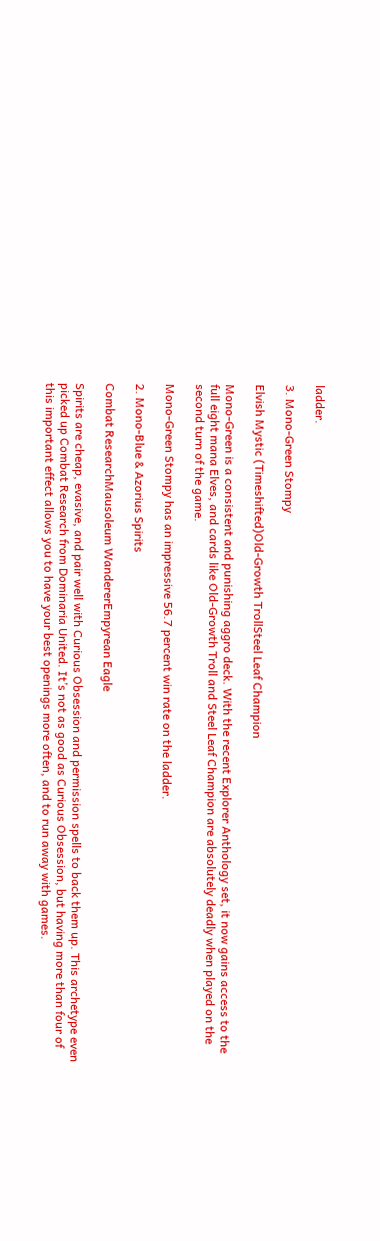ladder.

3. Mono-Green Stompy

Elvish Mystic (Timeshifted)Old-Growth TrollSteel Leaf Champion

Mono-Green is a consistent and punishing aggro deck. With the recent Explorer Anthology set, it now gains access to the full eight mana Elves, and cards like Old-Growth Troll and Steel Leaf Champion are absolutely deadly when played on the second turn of the game.

Mono-Green Stompy has an impressive 56.7 percent win rate on the ladder.

2. Mono-Blue & Azorius Spirits

Combat ResearchMausoleum WandererEmpyrean Eagle

Spirits are cheap, evasive, and pair well with Curious Obsession and permission spells to back them up. This archetype even picked up Combat Research from Dominaria United. It’s not as good as Curious Obsession, but having more than four of this important effect allows you to have your best openings more often, and to run away with games.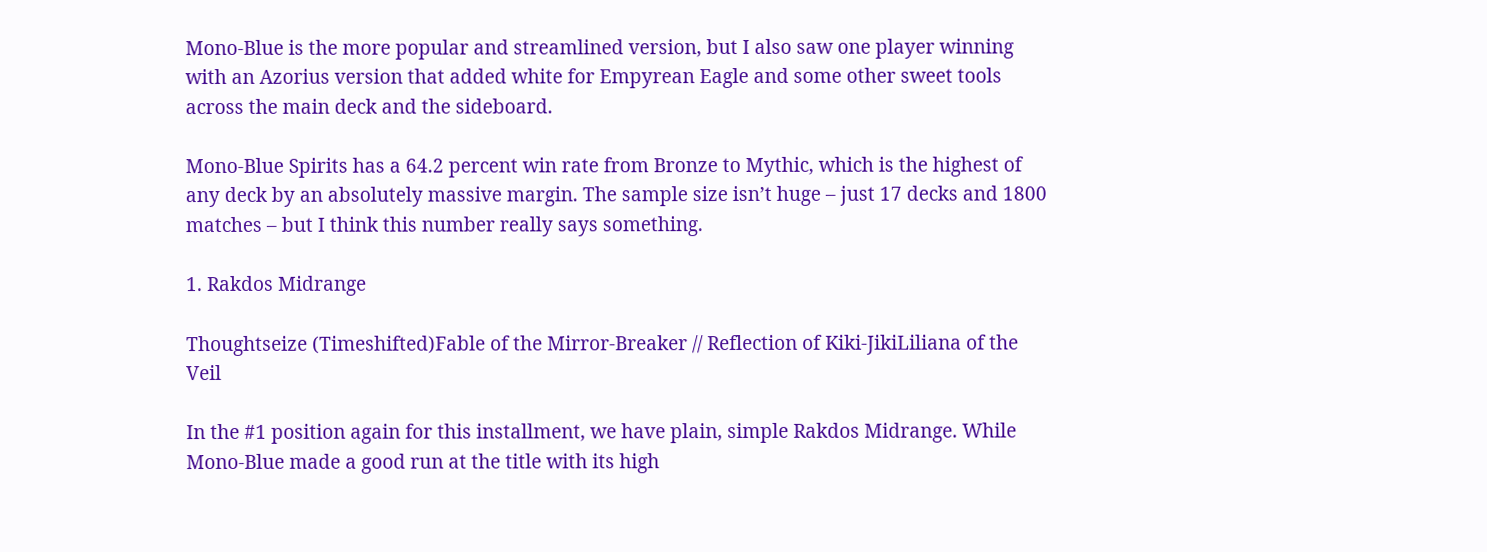Mono-Blue is the more popular and streamlined version, but I also saw one player winning with an Azorius version that added white for Empyrean Eagle and some other sweet tools across the main deck and the sideboard.

Mono-Blue Spirits has a 64.2 percent win rate from Bronze to Mythic, which is the highest of any deck by an absolutely massive margin. The sample size isn’t huge – just 17 decks and 1800 matches – but I think this number really says something.

1. Rakdos Midrange

Thoughtseize (Timeshifted)Fable of the Mirror-Breaker // Reflection of Kiki-JikiLiliana of the Veil

In the #1 position again for this installment, we have plain, simple Rakdos Midrange. While Mono-Blue made a good run at the title with its high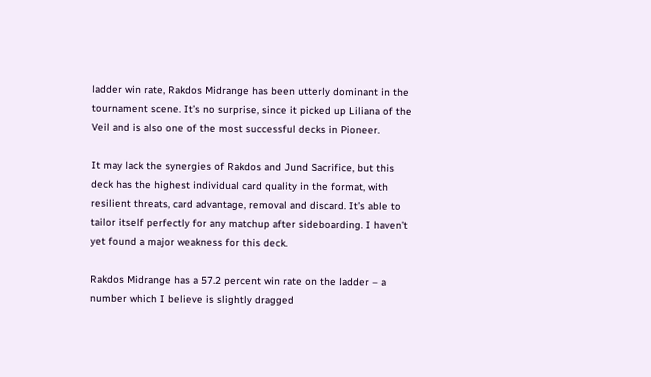ladder win rate, Rakdos Midrange has been utterly dominant in the tournament scene. It’s no surprise, since it picked up Liliana of the Veil and is also one of the most successful decks in Pioneer.

It may lack the synergies of Rakdos and Jund Sacrifice, but this deck has the highest individual card quality in the format, with resilient threats, card advantage, removal and discard. It’s able to tailor itself perfectly for any matchup after sideboarding. I haven’t yet found a major weakness for this deck.

Rakdos Midrange has a 57.2 percent win rate on the ladder – a number which I believe is slightly dragged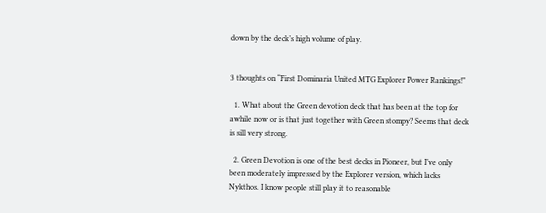down by the deck’s high volume of play.


3 thoughts on “First Dominaria United MTG Explorer Power Rankings!”

  1. What about the Green devotion deck that has been at the top for awhile now or is that just together with Green stompy? Seems that deck is sill very strong.

  2. Green Devotion is one of the best decks in Pioneer, but I’ve only been moderately impressed by the Explorer version, which lacks Nykthos. I know people still play it to reasonable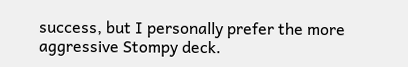success, but I personally prefer the more aggressive Stompy deck.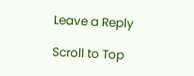Leave a Reply

Scroll to Top